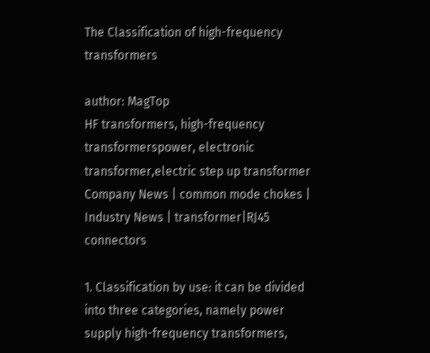The Classification of high-frequency transformers

author: MagTop
HF transformers, high-frequency transformerspower, electronic transformer,electric step up transformer
Company News | common mode chokes | Industry News | transformer|RJ45 connectors

1. Classification by use: it can be divided into three categories, namely power supply high-frequency transformers,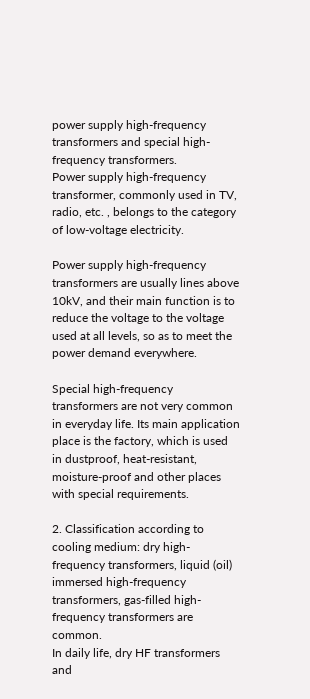power supply high-frequency transformers and special high-frequency transformers.
Power supply high-frequency transformer, commonly used in TV, radio, etc. , belongs to the category of low-voltage electricity.

Power supply high-frequency transformers are usually lines above 10kV, and their main function is to reduce the voltage to the voltage used at all levels, so as to meet the power demand everywhere.

Special high-frequency transformers are not very common in everyday life. Its main application place is the factory, which is used in dustproof, heat-resistant, moisture-proof and other places with special requirements.

2. Classification according to cooling medium: dry high-frequency transformers, liquid (oil) immersed high-frequency transformers, gas-filled high-frequency transformers are common.
In daily life, dry HF transformers and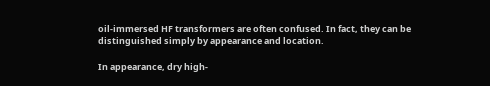oil-immersed HF transformers are often confused. In fact, they can be distinguished simply by appearance and location.

In appearance, dry high-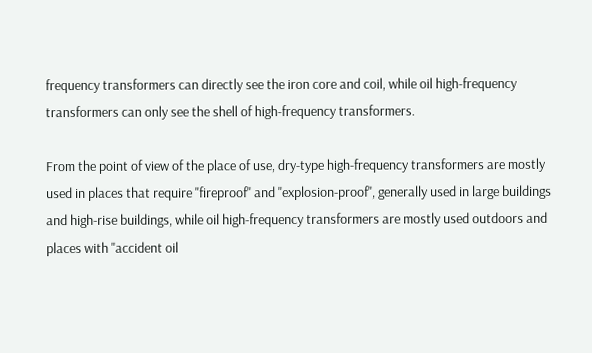frequency transformers can directly see the iron core and coil, while oil high-frequency transformers can only see the shell of high-frequency transformers.

From the point of view of the place of use, dry-type high-frequency transformers are mostly used in places that require "fireproof" and "explosion-proof", generally used in large buildings and high-rise buildings, while oil high-frequency transformers are mostly used outdoors and places with "accident oil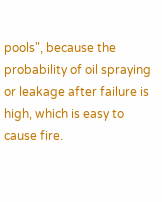pools", because the probability of oil spraying or leakage after failure is high, which is easy to cause fire.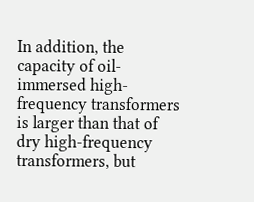In addition, the capacity of oil-immersed high-frequency transformers is larger than that of dry high-frequency transformers, but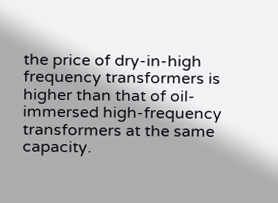the price of dry-in-high frequency transformers is higher than that of oil-immersed high-frequency transformers at the same capacity.